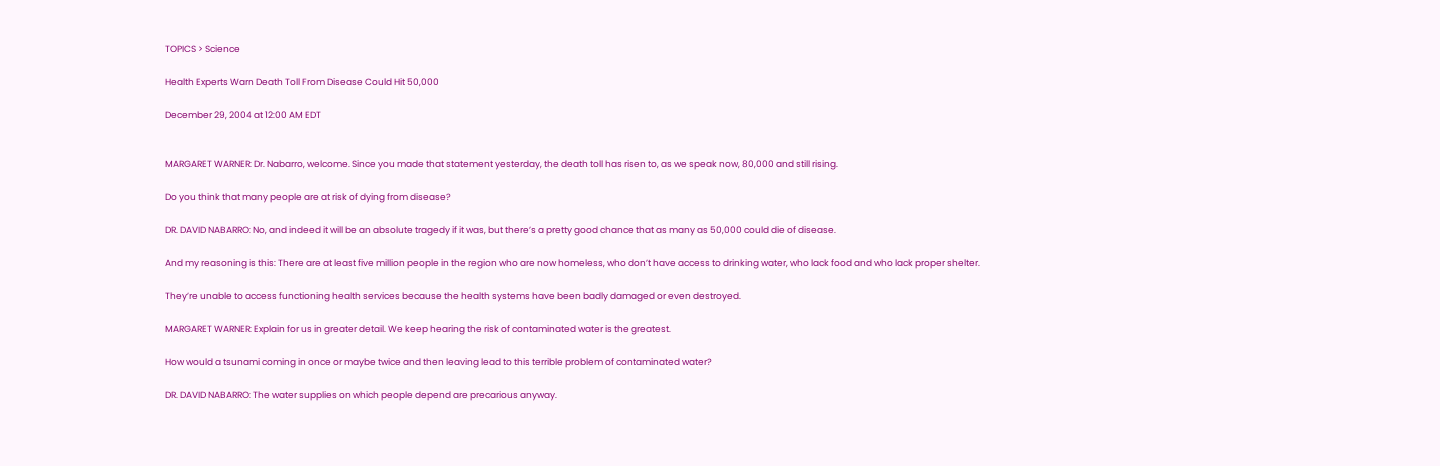TOPICS > Science

Health Experts Warn Death Toll From Disease Could Hit 50,000

December 29, 2004 at 12:00 AM EDT


MARGARET WARNER: Dr. Nabarro, welcome. Since you made that statement yesterday, the death toll has risen to, as we speak now, 80,000 and still rising.

Do you think that many people are at risk of dying from disease?

DR. DAVID NABARRO: No, and indeed it will be an absolute tragedy if it was, but there’s a pretty good chance that as many as 50,000 could die of disease.

And my reasoning is this: There are at least five million people in the region who are now homeless, who don’t have access to drinking water, who lack food and who lack proper shelter.

They’re unable to access functioning health services because the health systems have been badly damaged or even destroyed.

MARGARET WARNER: Explain for us in greater detail. We keep hearing the risk of contaminated water is the greatest.

How would a tsunami coming in once or maybe twice and then leaving lead to this terrible problem of contaminated water?

DR. DAVID NABARRO: The water supplies on which people depend are precarious anyway.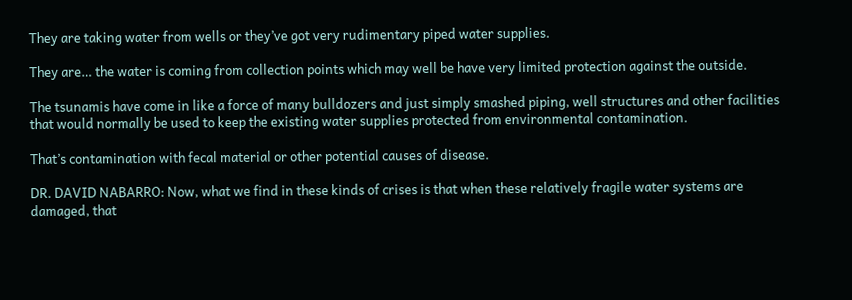They are taking water from wells or they’ve got very rudimentary piped water supplies.

They are… the water is coming from collection points which may well be have very limited protection against the outside.

The tsunamis have come in like a force of many bulldozers and just simply smashed piping, well structures and other facilities that would normally be used to keep the existing water supplies protected from environmental contamination.

That’s contamination with fecal material or other potential causes of disease.

DR. DAVID NABARRO: Now, what we find in these kinds of crises is that when these relatively fragile water systems are damaged, that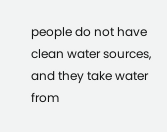people do not have clean water sources, and they take water from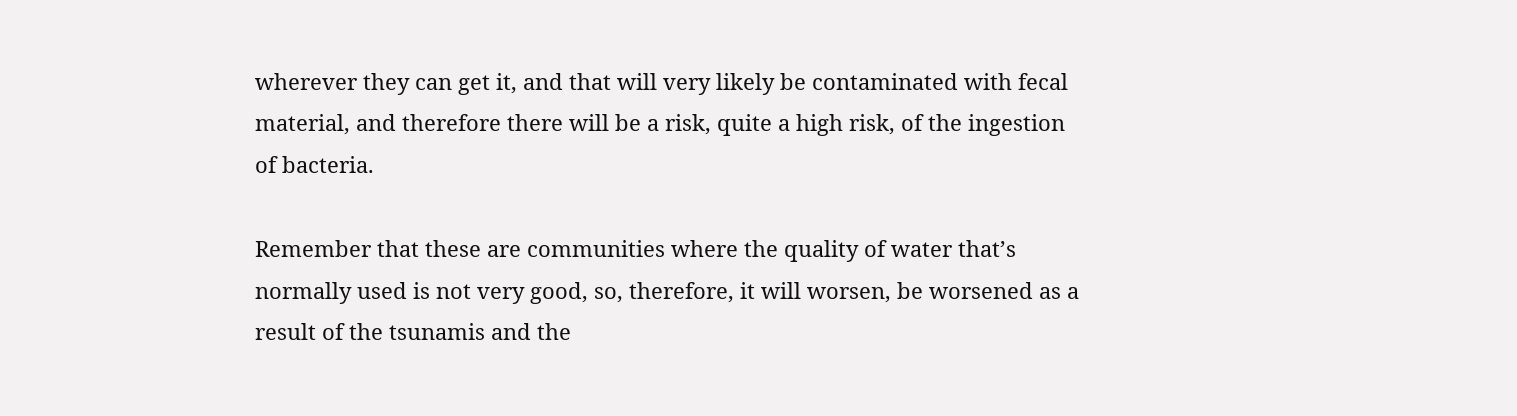wherever they can get it, and that will very likely be contaminated with fecal material, and therefore there will be a risk, quite a high risk, of the ingestion of bacteria.

Remember that these are communities where the quality of water that’s normally used is not very good, so, therefore, it will worsen, be worsened as a result of the tsunamis and the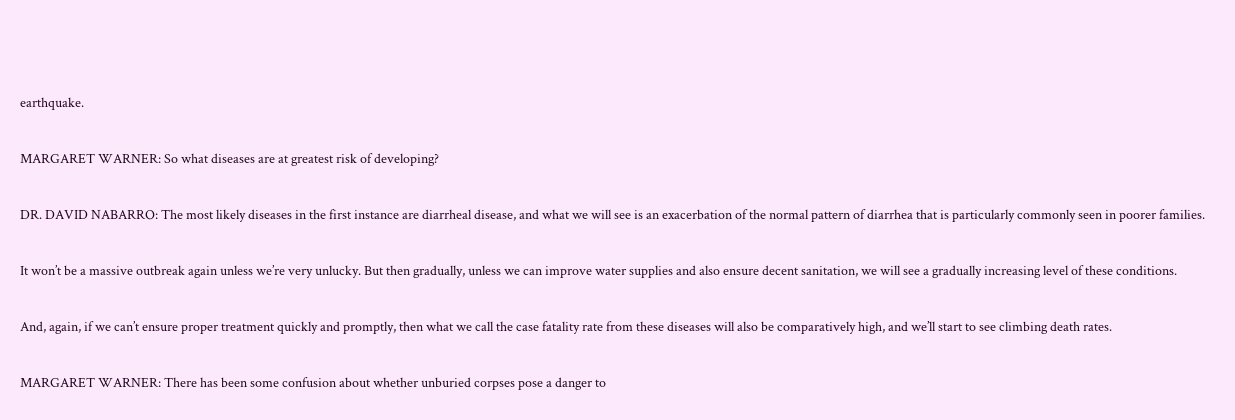earthquake.

MARGARET WARNER: So what diseases are at greatest risk of developing?

DR. DAVID NABARRO: The most likely diseases in the first instance are diarrheal disease, and what we will see is an exacerbation of the normal pattern of diarrhea that is particularly commonly seen in poorer families.

It won’t be a massive outbreak again unless we’re very unlucky. But then gradually, unless we can improve water supplies and also ensure decent sanitation, we will see a gradually increasing level of these conditions.

And, again, if we can’t ensure proper treatment quickly and promptly, then what we call the case fatality rate from these diseases will also be comparatively high, and we’ll start to see climbing death rates.

MARGARET WARNER: There has been some confusion about whether unburied corpses pose a danger to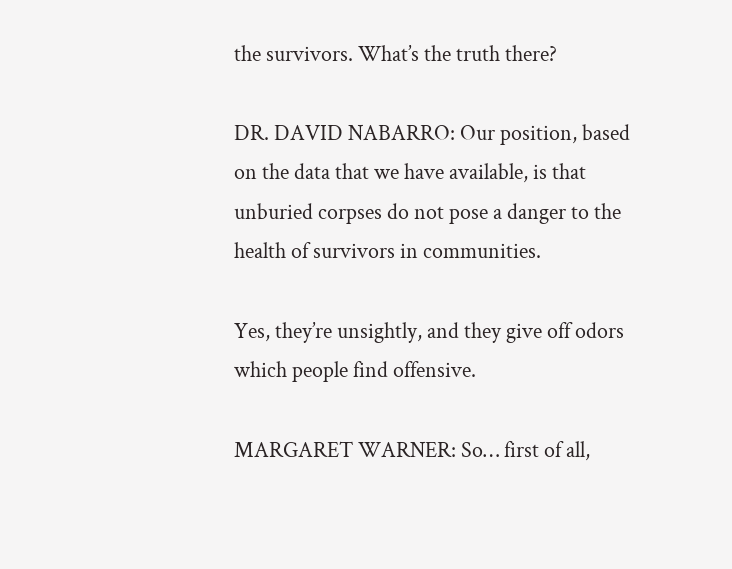the survivors. What’s the truth there?

DR. DAVID NABARRO: Our position, based on the data that we have available, is that unburied corpses do not pose a danger to the health of survivors in communities.

Yes, they’re unsightly, and they give off odors which people find offensive.

MARGARET WARNER: So… first of all,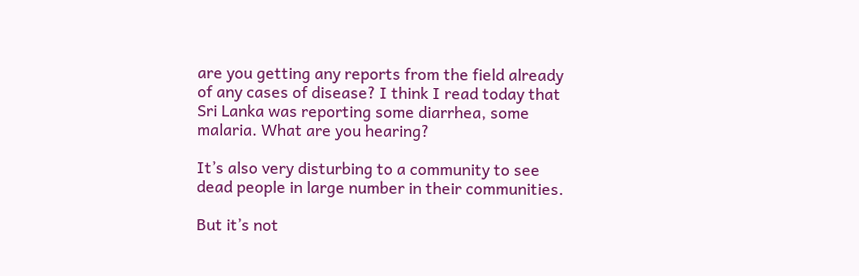are you getting any reports from the field already of any cases of disease? I think I read today that Sri Lanka was reporting some diarrhea, some malaria. What are you hearing?

It’s also very disturbing to a community to see dead people in large number in their communities.

But it’s not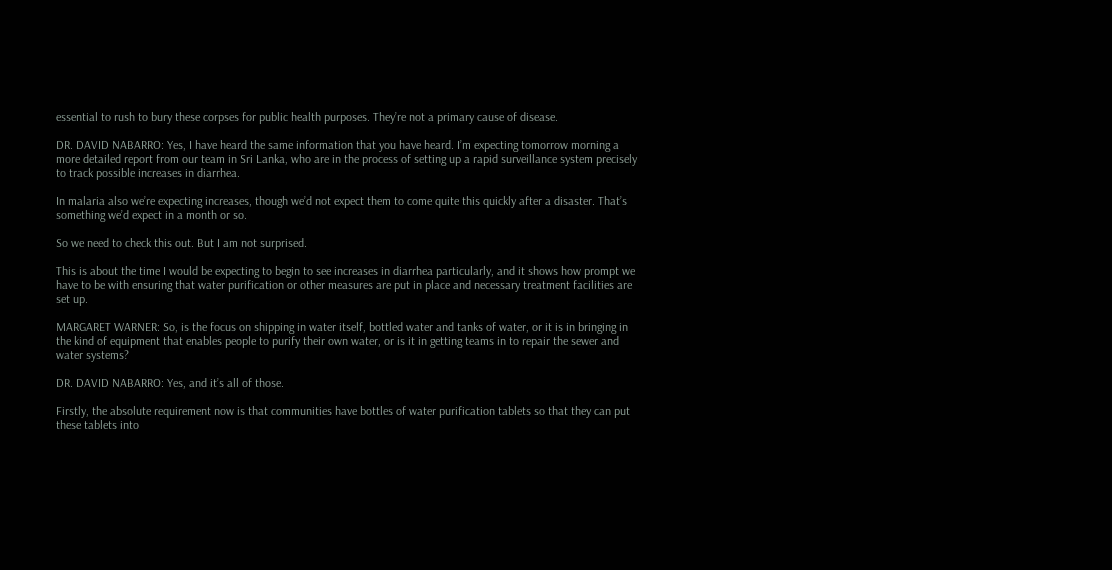essential to rush to bury these corpses for public health purposes. They’re not a primary cause of disease.

DR. DAVID NABARRO: Yes, I have heard the same information that you have heard. I’m expecting tomorrow morning a more detailed report from our team in Sri Lanka, who are in the process of setting up a rapid surveillance system precisely to track possible increases in diarrhea.

In malaria also we’re expecting increases, though we’d not expect them to come quite this quickly after a disaster. That’s something we’d expect in a month or so.

So we need to check this out. But I am not surprised.

This is about the time I would be expecting to begin to see increases in diarrhea particularly, and it shows how prompt we have to be with ensuring that water purification or other measures are put in place and necessary treatment facilities are set up.

MARGARET WARNER: So, is the focus on shipping in water itself, bottled water and tanks of water, or it is in bringing in the kind of equipment that enables people to purify their own water, or is it in getting teams in to repair the sewer and water systems?

DR. DAVID NABARRO: Yes, and it’s all of those.

Firstly, the absolute requirement now is that communities have bottles of water purification tablets so that they can put these tablets into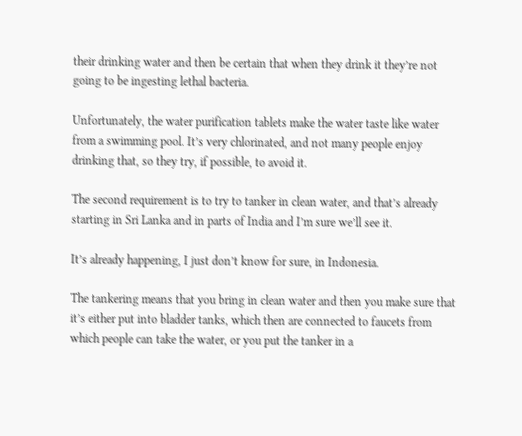their drinking water and then be certain that when they drink it they’re not going to be ingesting lethal bacteria.

Unfortunately, the water purification tablets make the water taste like water from a swimming pool. It’s very chlorinated, and not many people enjoy drinking that, so they try, if possible, to avoid it.

The second requirement is to try to tanker in clean water, and that’s already starting in Sri Lanka and in parts of India and I’m sure we’ll see it.

It’s already happening, I just don’t know for sure, in Indonesia.

The tankering means that you bring in clean water and then you make sure that it’s either put into bladder tanks, which then are connected to faucets from which people can take the water, or you put the tanker in a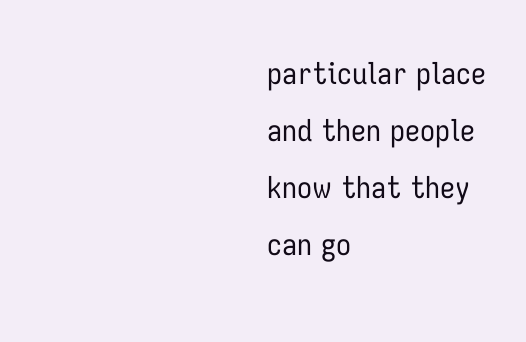particular place and then people know that they can go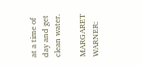at a time of day and get clean water.

MARGARET WARNER: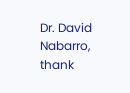Dr. David Nabarro, thank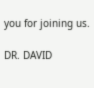you for joining us.

DR. DAVID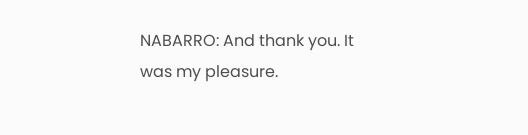NABARRO: And thank you. It was my pleasure.